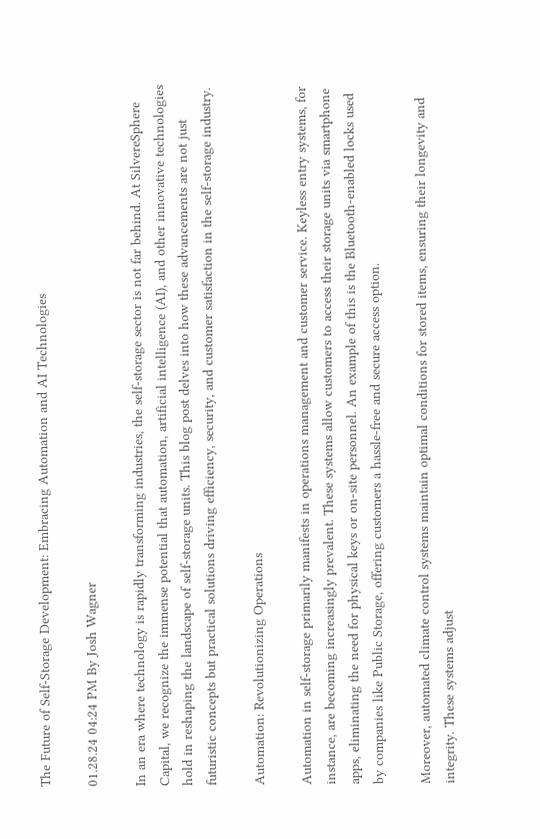The Future of Self-Storage Development: Embracing Automation and AI Technologies

01.28.24 04:24 PM By Josh Wagner

In an era where technology is rapidly transforming industries, the self-storage sector is not far behind. At SilvereSphere Capital, we recognize the immense potential that automation, artificial intelligence (AI), and other innovative technologies hold in reshaping the landscape of self-storage units. This blog post delves into how these advancements are not just futuristic concepts but practical solutions driving efficiency, security, and customer satisfaction in the self-storage industry.

Automation: Revolutionizing Operations

Automation in self-storage primarily manifests in operations management and customer service. Keyless entry systems, for instance, are becoming increasingly prevalent. These systems allow customers to access their storage units via smartphone apps, eliminating the need for physical keys or on-site personnel. An example of this is the Bluetooth-enabled locks used by companies like Public Storage, offering customers a hassle-free and secure access option.

Moreover, automated climate control systems maintain optimal conditions for stored items, ensuring their longevity and integrity. These systems adjust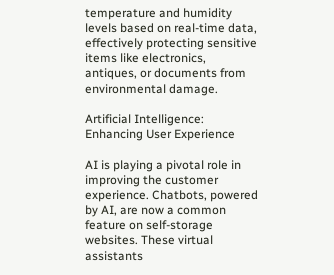temperature and humidity levels based on real-time data, effectively protecting sensitive items like electronics, antiques, or documents from environmental damage.

Artificial Intelligence: Enhancing User Experience

AI is playing a pivotal role in improving the customer experience. Chatbots, powered by AI, are now a common feature on self-storage websites. These virtual assistants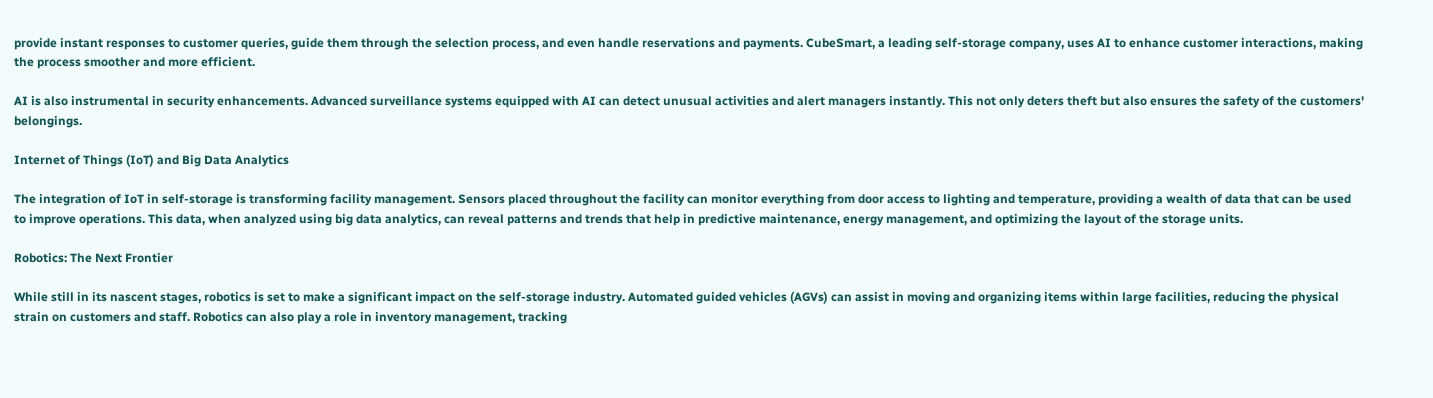provide instant responses to customer queries, guide them through the selection process, and even handle reservations and payments. CubeSmart, a leading self-storage company, uses AI to enhance customer interactions, making the process smoother and more efficient.

AI is also instrumental in security enhancements. Advanced surveillance systems equipped with AI can detect unusual activities and alert managers instantly. This not only deters theft but also ensures the safety of the customers' belongings.

Internet of Things (IoT) and Big Data Analytics

The integration of IoT in self-storage is transforming facility management. Sensors placed throughout the facility can monitor everything from door access to lighting and temperature, providing a wealth of data that can be used to improve operations. This data, when analyzed using big data analytics, can reveal patterns and trends that help in predictive maintenance, energy management, and optimizing the layout of the storage units.

Robotics: The Next Frontier

While still in its nascent stages, robotics is set to make a significant impact on the self-storage industry. Automated guided vehicles (AGVs) can assist in moving and organizing items within large facilities, reducing the physical strain on customers and staff. Robotics can also play a role in inventory management, tracking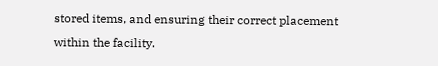stored items, and ensuring their correct placement within the facility.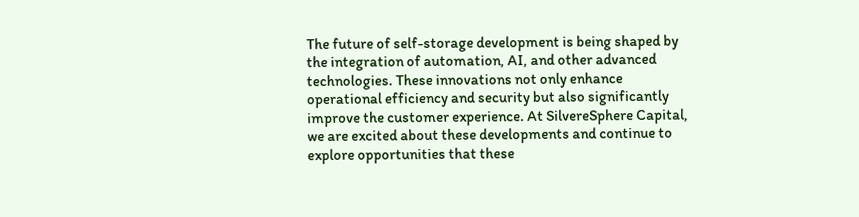The future of self-storage development is being shaped by the integration of automation, AI, and other advanced technologies. These innovations not only enhance operational efficiency and security but also significantly improve the customer experience. At SilvereSphere Capital, we are excited about these developments and continue to explore opportunities that these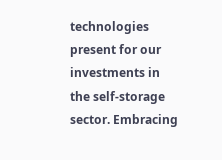technologies present for our investments in the self-storage sector. Embracing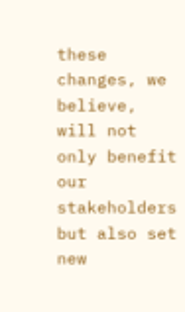these changes, we believe, will not only benefit our stakeholders but also set new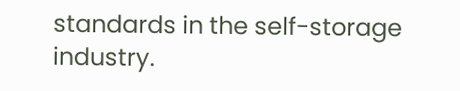standards in the self-storage industry.